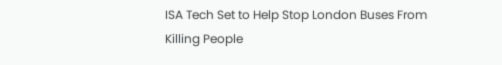ISA Tech Set to Help Stop London Buses From Killing People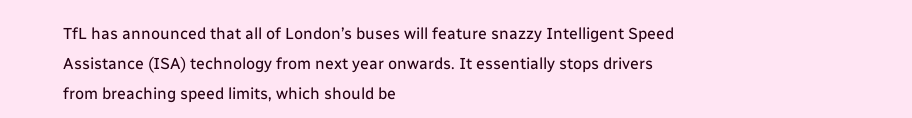TfL has announced that all of London’s buses will feature snazzy Intelligent Speed Assistance (ISA) technology from next year onwards. It essentially stops drivers from breaching speed limits, which should be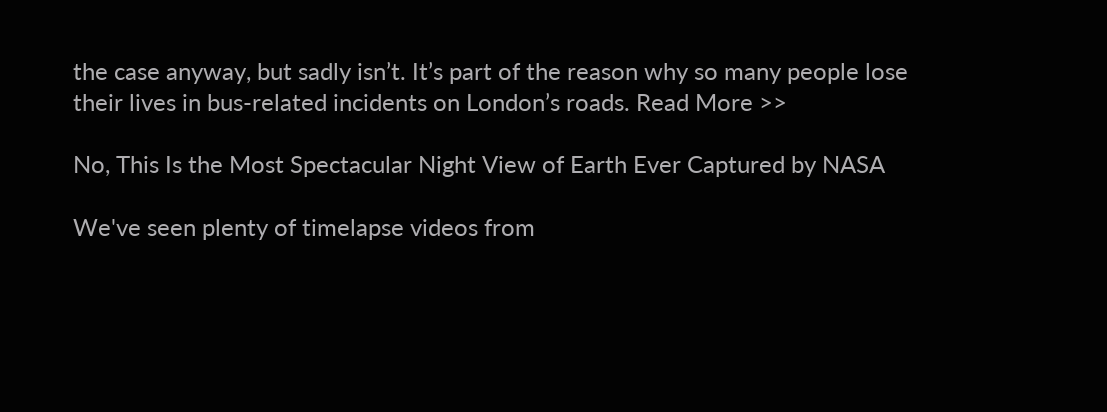the case anyway, but sadly isn’t. It’s part of the reason why so many people lose their lives in bus-related incidents on London’s roads. Read More >>

No, This Is the Most Spectacular Night View of Earth Ever Captured by NASA

We've seen plenty of timelapse videos from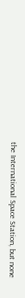the International Space Station, but none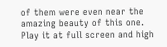of them were even near the amazing beauty of this one. Play it at full screen and high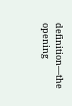definition—the opening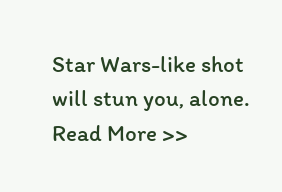Star Wars-like shot will stun you, alone. Read More >>